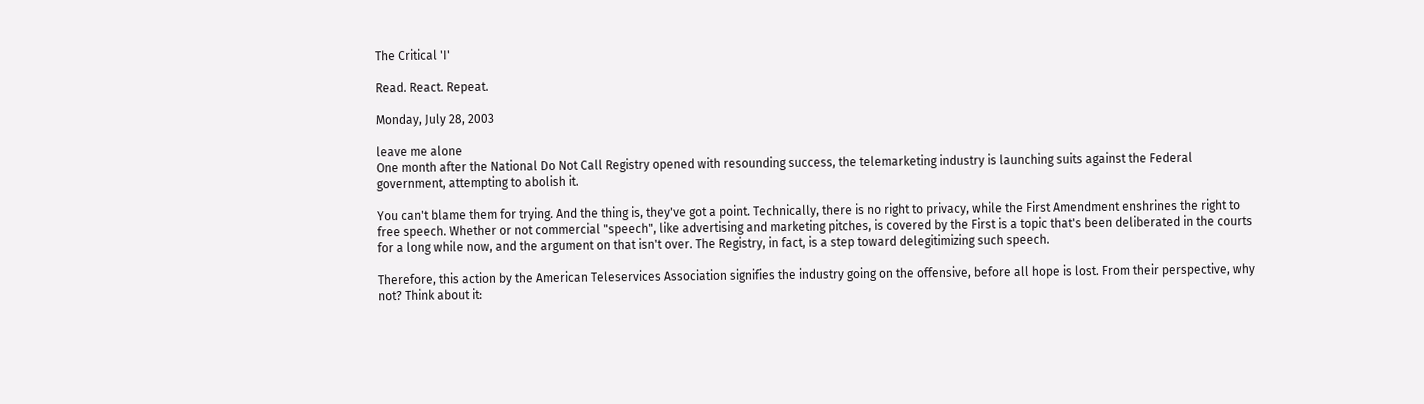The Critical 'I'

Read. React. Repeat.

Monday, July 28, 2003

leave me alone
One month after the National Do Not Call Registry opened with resounding success, the telemarketing industry is launching suits against the Federal government, attempting to abolish it.

You can't blame them for trying. And the thing is, they've got a point. Technically, there is no right to privacy, while the First Amendment enshrines the right to free speech. Whether or not commercial "speech", like advertising and marketing pitches, is covered by the First is a topic that's been deliberated in the courts for a long while now, and the argument on that isn't over. The Registry, in fact, is a step toward delegitimizing such speech.

Therefore, this action by the American Teleservices Association signifies the industry going on the offensive, before all hope is lost. From their perspective, why not? Think about it: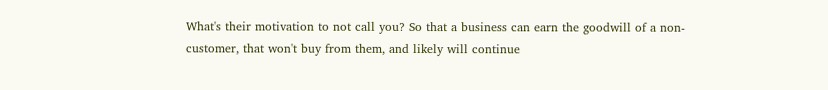What's their motivation to not call you? So that a business can earn the goodwill of a non-customer, that won't buy from them, and likely will continue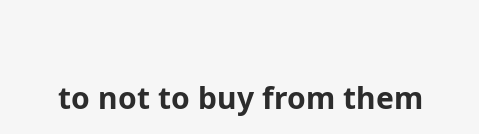to not to buy from them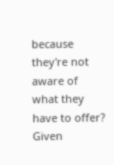because they're not aware of what they have to offer? Given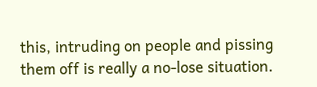this, intruding on people and pissing them off is really a no-lose situation.